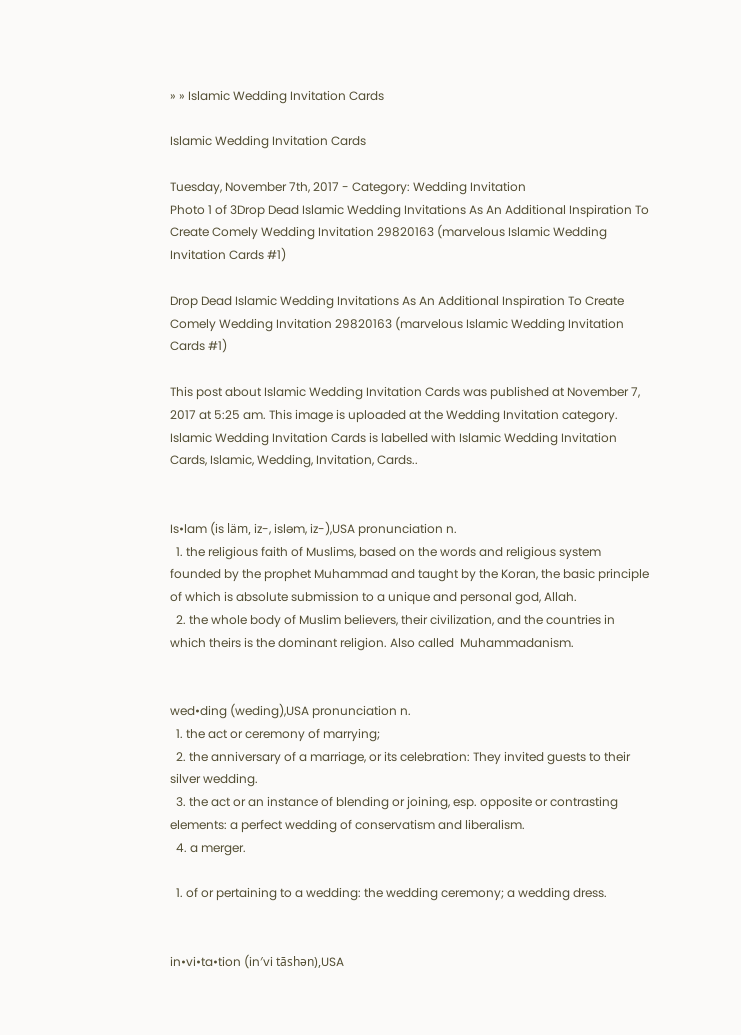» » Islamic Wedding Invitation Cards

Islamic Wedding Invitation Cards

Tuesday, November 7th, 2017 - Category: Wedding Invitation
Photo 1 of 3Drop Dead Islamic Wedding Invitations As An Additional Inspiration To  Create Comely Wedding Invitation 29820163 (marvelous Islamic Wedding Invitation Cards #1)

Drop Dead Islamic Wedding Invitations As An Additional Inspiration To Create Comely Wedding Invitation 29820163 (marvelous Islamic Wedding Invitation Cards #1)

This post about Islamic Wedding Invitation Cards was published at November 7, 2017 at 5:25 am. This image is uploaded at the Wedding Invitation category. Islamic Wedding Invitation Cards is labelled with Islamic Wedding Invitation Cards, Islamic, Wedding, Invitation, Cards..


Is•lam (is läm, iz-, isləm, iz-),USA pronunciation n.
  1. the religious faith of Muslims, based on the words and religious system founded by the prophet Muhammad and taught by the Koran, the basic principle of which is absolute submission to a unique and personal god, Allah.
  2. the whole body of Muslim believers, their civilization, and the countries in which theirs is the dominant religion. Also called  Muhammadanism.


wed•ding (weding),USA pronunciation n.
  1. the act or ceremony of marrying;
  2. the anniversary of a marriage, or its celebration: They invited guests to their silver wedding.
  3. the act or an instance of blending or joining, esp. opposite or contrasting elements: a perfect wedding of conservatism and liberalism.
  4. a merger.

  1. of or pertaining to a wedding: the wedding ceremony; a wedding dress.


in•vi•ta•tion (in′vi tāshən),USA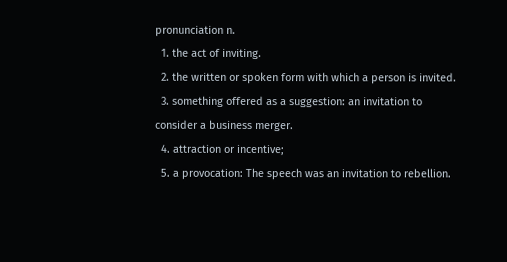pronunciation n.
  1. the act of inviting.
  2. the written or spoken form with which a person is invited.
  3. something offered as a suggestion: an invitation to consider a business merger.
  4. attraction or incentive;
  5. a provocation: The speech was an invitation to rebellion.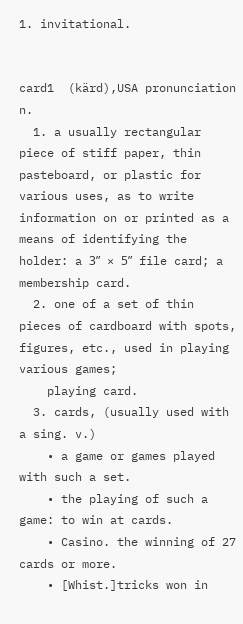1. invitational.


card1  (kärd),USA pronunciation n.
  1. a usually rectangular piece of stiff paper, thin pasteboard, or plastic for various uses, as to write information on or printed as a means of identifying the holder: a 3ʺ × 5ʺ file card; a membership card.
  2. one of a set of thin pieces of cardboard with spots, figures, etc., used in playing various games;
    playing card.
  3. cards, (usually used with a sing. v.)
    • a game or games played with such a set.
    • the playing of such a game: to win at cards.
    • Casino. the winning of 27 cards or more.
    • [Whist.]tricks won in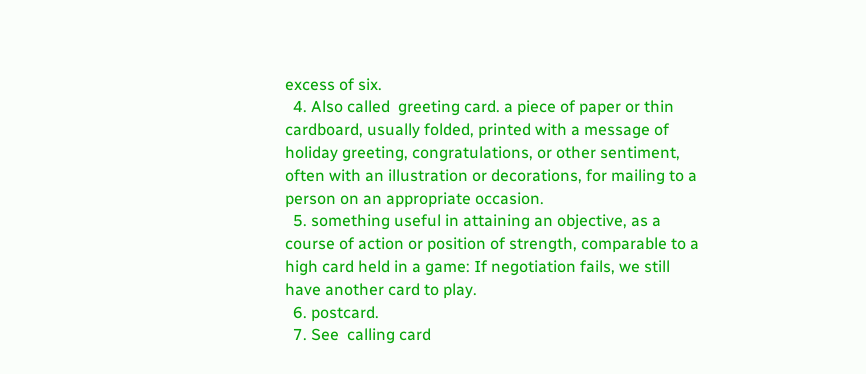excess of six.
  4. Also called  greeting card. a piece of paper or thin cardboard, usually folded, printed with a message of holiday greeting, congratulations, or other sentiment, often with an illustration or decorations, for mailing to a person on an appropriate occasion.
  5. something useful in attaining an objective, as a course of action or position of strength, comparable to a high card held in a game: If negotiation fails, we still have another card to play.
  6. postcard.
  7. See  calling card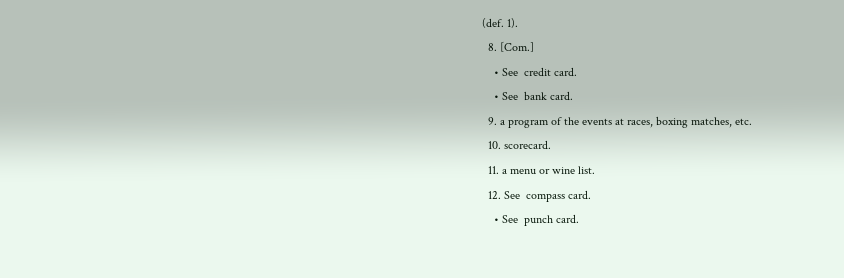(def. 1).
  8. [Com.]
    • See  credit card.
    • See  bank card.
  9. a program of the events at races, boxing matches, etc.
  10. scorecard.
  11. a menu or wine list.
  12. See  compass card.
    • See  punch card.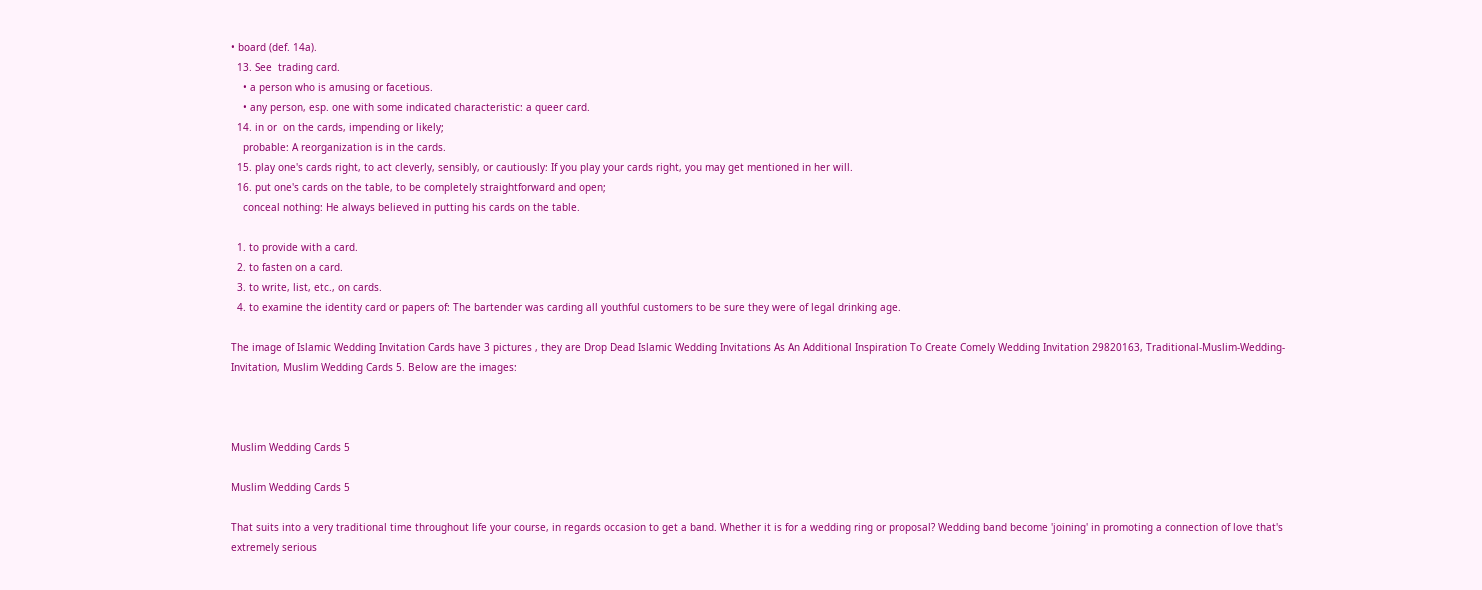• board (def. 14a).
  13. See  trading card.
    • a person who is amusing or facetious.
    • any person, esp. one with some indicated characteristic: a queer card.
  14. in or  on the cards, impending or likely;
    probable: A reorganization is in the cards.
  15. play one's cards right, to act cleverly, sensibly, or cautiously: If you play your cards right, you may get mentioned in her will.
  16. put one's cards on the table, to be completely straightforward and open;
    conceal nothing: He always believed in putting his cards on the table.

  1. to provide with a card.
  2. to fasten on a card.
  3. to write, list, etc., on cards.
  4. to examine the identity card or papers of: The bartender was carding all youthful customers to be sure they were of legal drinking age.

The image of Islamic Wedding Invitation Cards have 3 pictures , they are Drop Dead Islamic Wedding Invitations As An Additional Inspiration To Create Comely Wedding Invitation 29820163, Traditional-Muslim-Wedding-Invitation, Muslim Wedding Cards 5. Below are the images:



Muslim Wedding Cards 5

Muslim Wedding Cards 5

That suits into a very traditional time throughout life your course, in regards occasion to get a band. Whether it is for a wedding ring or proposal? Wedding band become 'joining' in promoting a connection of love that's extremely serious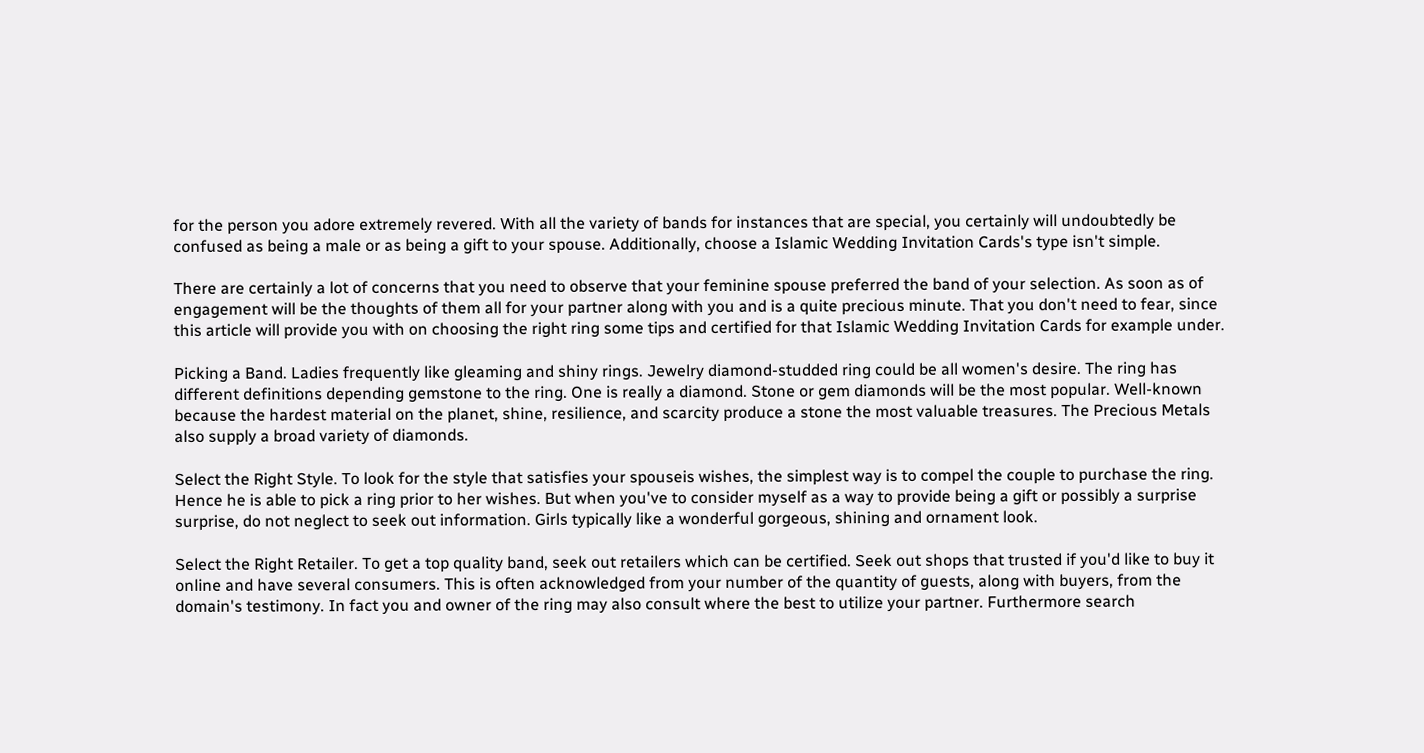for the person you adore extremely revered. With all the variety of bands for instances that are special, you certainly will undoubtedly be confused as being a male or as being a gift to your spouse. Additionally, choose a Islamic Wedding Invitation Cards's type isn't simple.

There are certainly a lot of concerns that you need to observe that your feminine spouse preferred the band of your selection. As soon as of engagement will be the thoughts of them all for your partner along with you and is a quite precious minute. That you don't need to fear, since this article will provide you with on choosing the right ring some tips and certified for that Islamic Wedding Invitation Cards for example under.

Picking a Band. Ladies frequently like gleaming and shiny rings. Jewelry diamond-studded ring could be all women's desire. The ring has different definitions depending gemstone to the ring. One is really a diamond. Stone or gem diamonds will be the most popular. Well-known because the hardest material on the planet, shine, resilience, and scarcity produce a stone the most valuable treasures. The Precious Metals also supply a broad variety of diamonds.

Select the Right Style. To look for the style that satisfies your spouseis wishes, the simplest way is to compel the couple to purchase the ring. Hence he is able to pick a ring prior to her wishes. But when you've to consider myself as a way to provide being a gift or possibly a surprise surprise, do not neglect to seek out information. Girls typically like a wonderful gorgeous, shining and ornament look.

Select the Right Retailer. To get a top quality band, seek out retailers which can be certified. Seek out shops that trusted if you'd like to buy it online and have several consumers. This is often acknowledged from your number of the quantity of guests, along with buyers, from the domain's testimony. In fact you and owner of the ring may also consult where the best to utilize your partner. Furthermore search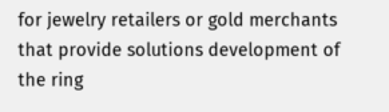for jewelry retailers or gold merchants that provide solutions development of the ring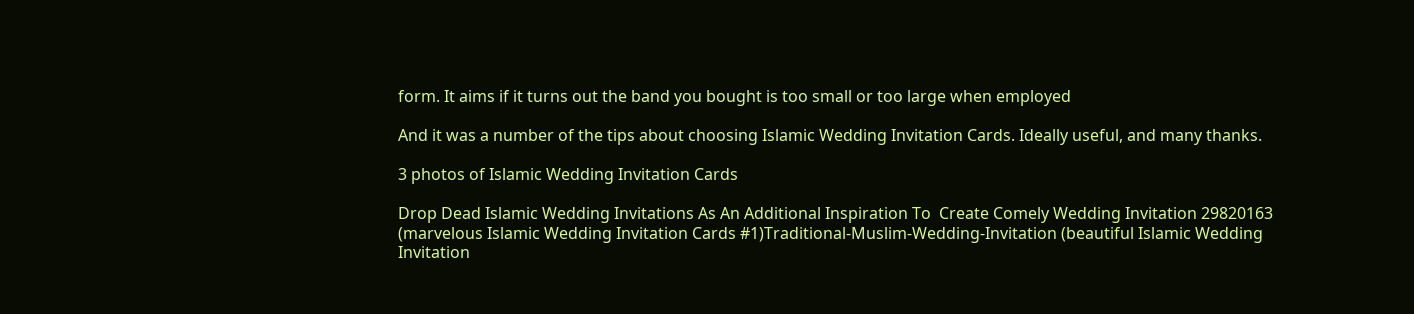form. It aims if it turns out the band you bought is too small or too large when employed

And it was a number of the tips about choosing Islamic Wedding Invitation Cards. Ideally useful, and many thanks.

3 photos of Islamic Wedding Invitation Cards

Drop Dead Islamic Wedding Invitations As An Additional Inspiration To  Create Comely Wedding Invitation 29820163 (marvelous Islamic Wedding Invitation Cards #1)Traditional-Muslim-Wedding-Invitation (beautiful Islamic Wedding Invitation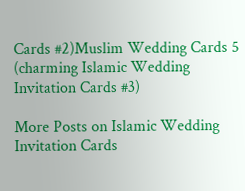Cards #2)Muslim Wedding Cards 5 (charming Islamic Wedding Invitation Cards #3)

More Posts on Islamic Wedding Invitation Cards